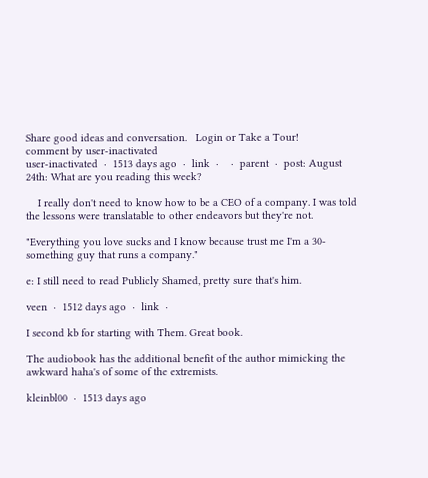Share good ideas and conversation.   Login or Take a Tour!
comment by user-inactivated
user-inactivated  ·  1513 days ago  ·  link  ·    ·  parent  ·  post: August 24th: What are you reading this week?

    I really don't need to know how to be a CEO of a company. I was told the lessons were translatable to other endeavors but they're not.

"Everything you love sucks and I know because trust me I'm a 30-something guy that runs a company."

e: I still need to read Publicly Shamed, pretty sure that's him.

veen  ·  1512 days ago  ·  link  ·

I second kb for starting with Them. Great book.

The audiobook has the additional benefit of the author mimicking the awkward haha's of some of the extremists.

kleinbl00  ·  1513 days ago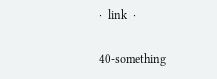·  link  ·

40-something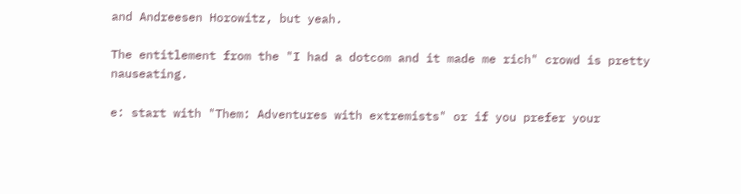and Andreesen Horowitz, but yeah.

The entitlement from the "I had a dotcom and it made me rich" crowd is pretty nauseating.

e: start with "Them: Adventures with extremists" or if you prefer your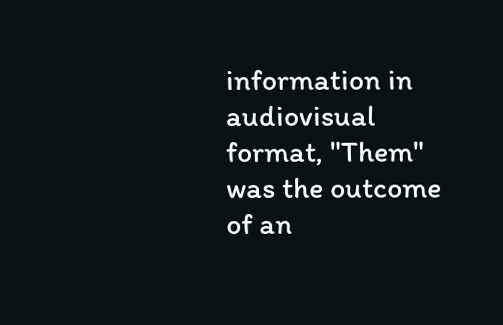information in audiovisual format, "Them" was the outcome of an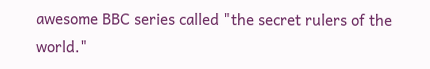awesome BBC series called "the secret rulers of the world."